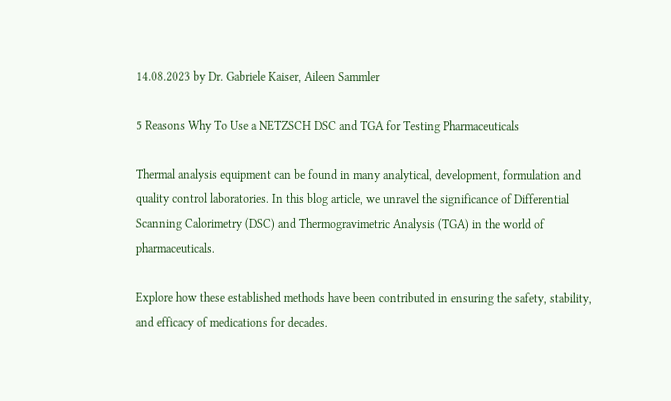14.08.2023 by Dr. Gabriele Kaiser, Aileen Sammler

5 Reasons Why To Use a NETZSCH DSC and TGA for Testing Pharmaceuticals

Thermal analysis equipment can be found in many analytical, development, formulation and quality control laboratories. In this blog article, we unravel the significance of Differential Scanning Calorimetry (DSC) and Thermogravimetric Analysis (TGA) in the world of pharmaceuticals.

Explore how these established methods have been contributed in ensuring the safety, stability, and efficacy of medications for decades.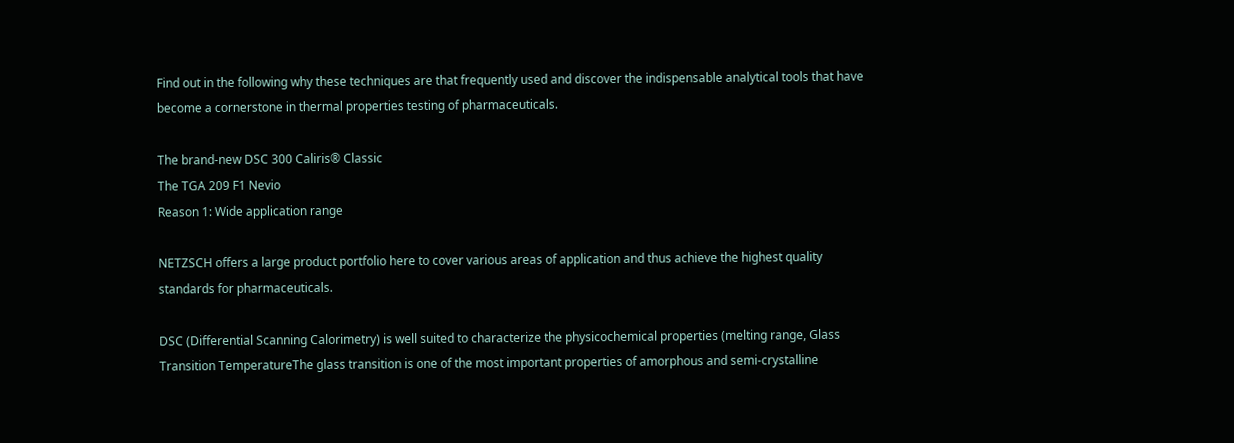Find out in the following why these techniques are that frequently used and discover the indispensable analytical tools that have become a cornerstone in thermal properties testing of pharmaceuticals.

The brand-new DSC 300 Caliris® Classic
The TGA 209 F1 Nevio
Reason 1: Wide application range

NETZSCH offers a large product portfolio here to cover various areas of application and thus achieve the highest quality standards for pharmaceuticals.

DSC (Differential Scanning Calorimetry) is well suited to characterize the physicochemical properties (melting range, Glass Transition TemperatureThe glass transition is one of the most important properties of amorphous and semi-crystalline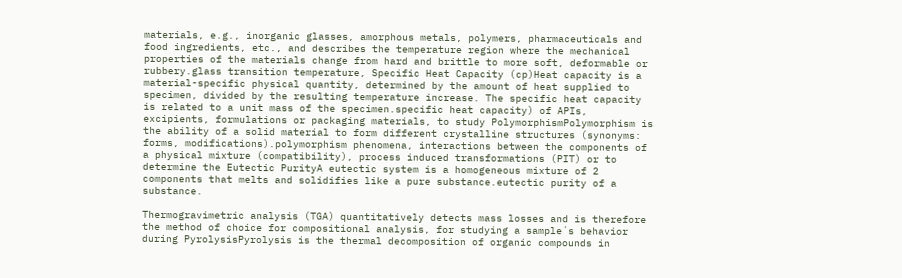materials, e.g., inorganic glasses, amorphous metals, polymers, pharmaceuticals and food ingredients, etc., and describes the temperature region where the mechanical properties of the materials change from hard and brittle to more soft, deformable or rubbery.glass transition temperature, Specific Heat Capacity (cp)Heat capacity is a material-specific physical quantity, determined by the amount of heat supplied to specimen, divided by the resulting temperature increase. The specific heat capacity is related to a unit mass of the specimen.specific heat capacity) of APIs, excipients, formulations or packaging materials, to study PolymorphismPolymorphism is the ability of a solid material to form different crystalline structures (synonyms:  forms, modifications).polymorphism phenomena, interactions between the components of a physical mixture (compatibility), process induced transformations (PIT) or to determine the Eutectic PurityA eutectic system is a homogeneous mixture of 2 components that melts and solidifies like a pure substance.eutectic purity of a substance.

Thermogravimetric analysis (TGA) quantitatively detects mass losses and is therefore the method of choice for compositional analysis, for studying a sample´s behavior during PyrolysisPyrolysis is the thermal decomposition of organic compounds in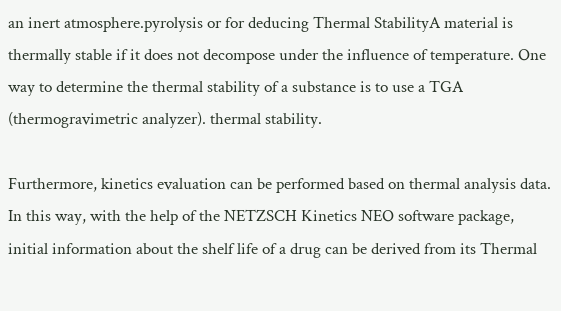an inert atmosphere.pyrolysis or for deducing Thermal StabilityA material is thermally stable if it does not decompose under the influence of temperature. One way to determine the thermal stability of a substance is to use a TGA (thermogravimetric analyzer). thermal stability.

Furthermore, kinetics evaluation can be performed based on thermal analysis data. In this way, with the help of the NETZSCH Kinetics NEO software package, initial information about the shelf life of a drug can be derived from its Thermal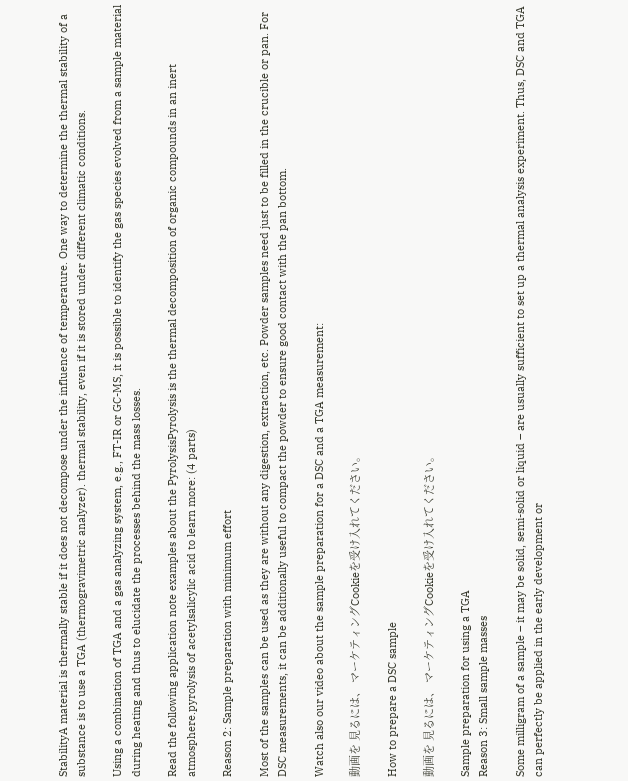StabilityA material is thermally stable if it does not decompose under the influence of temperature. One way to determine the thermal stability of a substance is to use a TGA (thermogravimetric analyzer). thermal stability, even if it is stored under different climatic conditions.

Using a combination of TGA and a gas analyzing system, e.g., FT-IR or GC-MS, it is possible to identify the gas species evolved from a sample material during heating and thus to elucidate the processes behind the mass losses.

Read the following application note examples about the PyrolysisPyrolysis is the thermal decomposition of organic compounds in an inert atmosphere.pyrolysis of acetylsalicylic acid to learn more: (4 parts)

Reason 2: Sample preparation with minimum effort

Most of the samples can be used as they are without any digestion, extraction, etc. Powder samples need just to be filled in the crucible or pan. For DSC measurements, it can be additionally useful to compact the powder to ensure good contact with the pan bottom.

Watch also our video about the sample preparation for a DSC and a TGA measurement:

動画を 見るには、 マーケティングCookieを受け入れてください。

How to prepare a DSC sample

動画を 見るには、 マーケティングCookieを受け入れてください。

Sample preparation for using a TGA
Reason 3: Small sample masses

Some milligram of a sample – it may be solid, semi-solid or liquid – are usually sufficient to set up a thermal analysis experiment. Thus, DSC and TGA can perfectly be applied in the early development or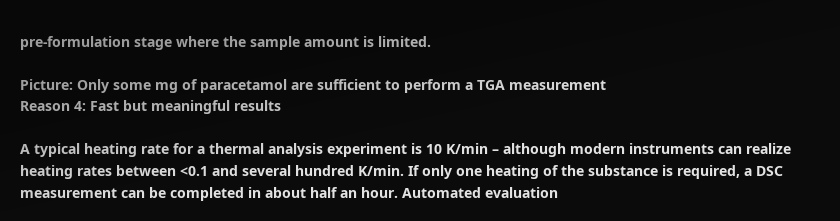pre-formulation stage where the sample amount is limited.

Picture: Only some mg of paracetamol are sufficient to perform a TGA measurement
Reason 4: Fast but meaningful results

A typical heating rate for a thermal analysis experiment is 10 K/min – although modern instruments can realize heating rates between <0.1 and several hundred K/min. If only one heating of the substance is required, a DSC measurement can be completed in about half an hour. Automated evaluation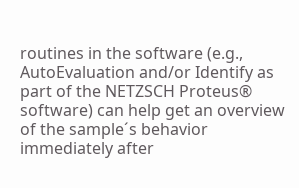routines in the software (e.g., AutoEvaluation and/or Identify as part of the NETZSCH Proteus® software) can help get an overview of the sample´s behavior immediately after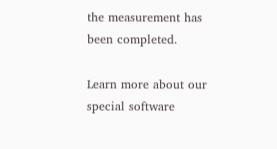the measurement has been completed.

Learn more about our special software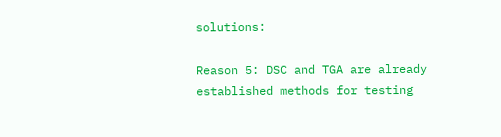solutions:

Reason 5: DSC and TGA are already established methods for testing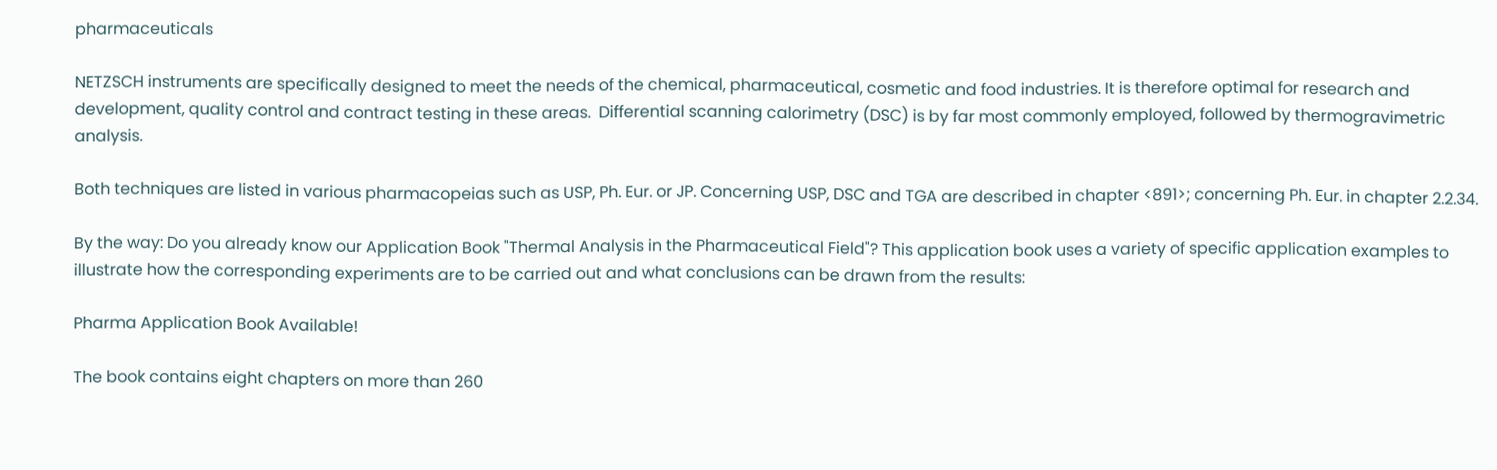pharmaceuticals

NETZSCH instruments are specifically designed to meet the needs of the chemical, pharmaceutical, cosmetic and food industries. It is therefore optimal for research and development, quality control and contract testing in these areas.  Differential scanning calorimetry (DSC) is by far most commonly employed, followed by thermogravimetric analysis.

Both techniques are listed in various pharmacopeias such as USP, Ph. Eur. or JP. Concerning USP, DSC and TGA are described in chapter <891>; concerning Ph. Eur. in chapter 2.2.34.

By the way: Do you already know our Application Book "Thermal Analysis in the Pharmaceutical Field"? This application book uses a variety of specific application examples to illustrate how the corresponding experiments are to be carried out and what conclusions can be drawn from the results:

Pharma Application Book Available!

The book contains eight chapters on more than 260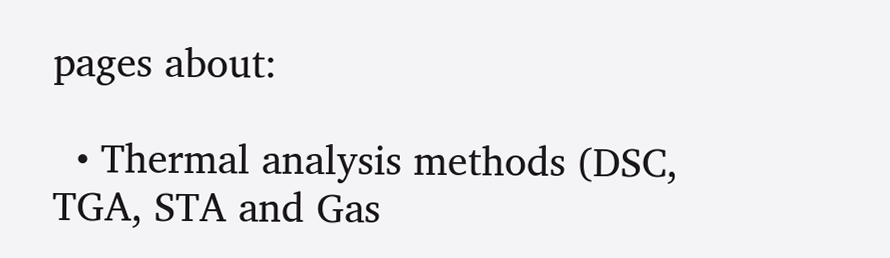pages about:

  • Thermal analysis methods (DSC, TGA, STA and Gas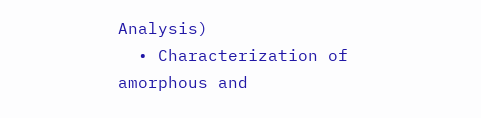Analysis)
  • Characterization of amorphous and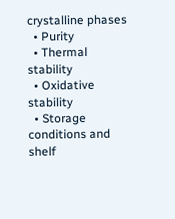crystalline phases
  • Purity
  • Thermal stability
  • Oxidative stability
  • Storage conditions and shelf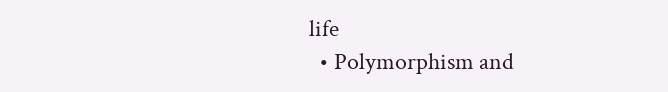life
  • Polymorphism and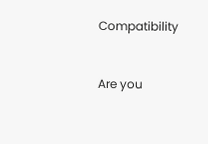Compatibility


Are you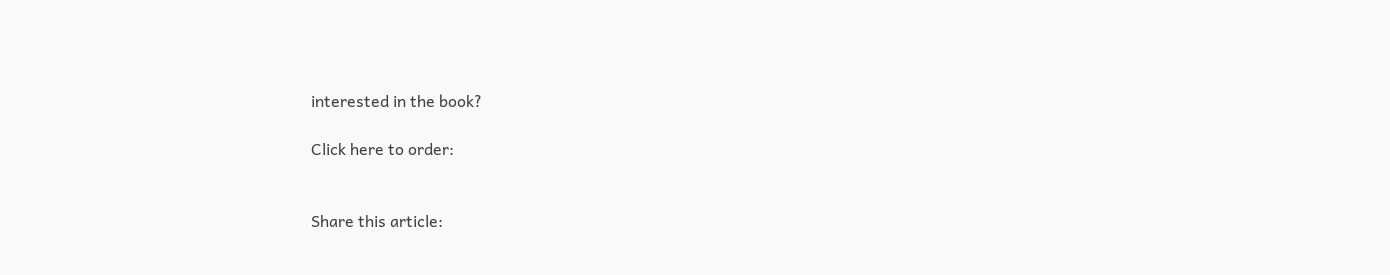interested in the book?

Click here to order:


Share this article: